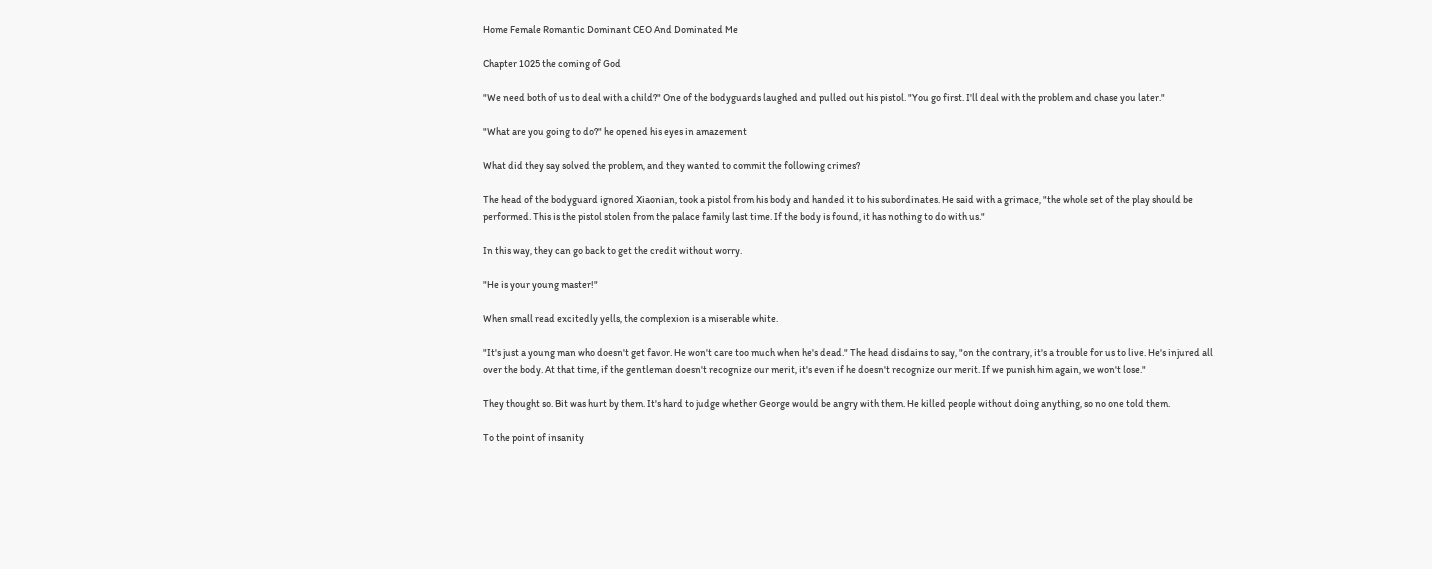Home Female Romantic Dominant CEO And Dominated Me

Chapter 1025 the coming of God

"We need both of us to deal with a child?" One of the bodyguards laughed and pulled out his pistol. "You go first. I'll deal with the problem and chase you later."

"What are you going to do?" he opened his eyes in amazement

What did they say solved the problem, and they wanted to commit the following crimes?

The head of the bodyguard ignored Xiaonian, took a pistol from his body and handed it to his subordinates. He said with a grimace, "the whole set of the play should be performed. This is the pistol stolen from the palace family last time. If the body is found, it has nothing to do with us."

In this way, they can go back to get the credit without worry.

"He is your young master!"

When small read excitedly yells, the complexion is a miserable white.

"It's just a young man who doesn't get favor. He won't care too much when he's dead." The head disdains to say, "on the contrary, it's a trouble for us to live. He's injured all over the body. At that time, if the gentleman doesn't recognize our merit, it's even if he doesn't recognize our merit. If we punish him again, we won't lose."

They thought so. Bit was hurt by them. It's hard to judge whether George would be angry with them. He killed people without doing anything, so no one told them.

To the point of insanity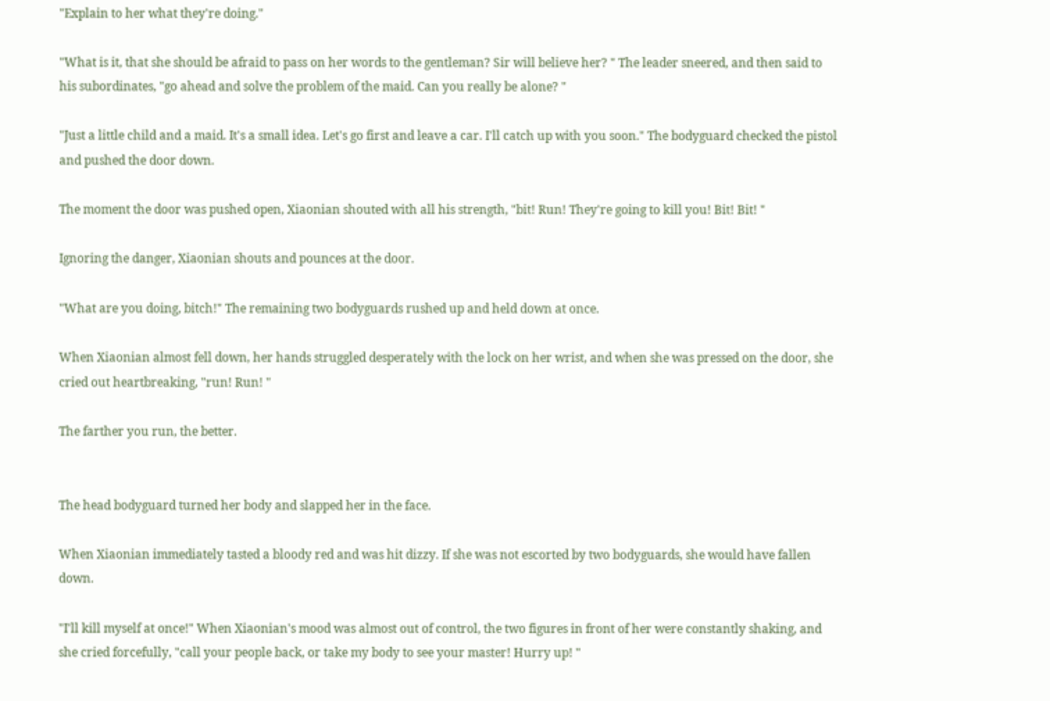"Explain to her what they're doing."

"What is it, that she should be afraid to pass on her words to the gentleman? Sir will believe her? " The leader sneered, and then said to his subordinates, "go ahead and solve the problem of the maid. Can you really be alone? "

"Just a little child and a maid. It's a small idea. Let's go first and leave a car. I'll catch up with you soon." The bodyguard checked the pistol and pushed the door down.

The moment the door was pushed open, Xiaonian shouted with all his strength, "bit! Run! They're going to kill you! Bit! Bit! "

Ignoring the danger, Xiaonian shouts and pounces at the door.

"What are you doing, bitch!" The remaining two bodyguards rushed up and held down at once.

When Xiaonian almost fell down, her hands struggled desperately with the lock on her wrist, and when she was pressed on the door, she cried out heartbreaking, "run! Run! "

The farther you run, the better.


The head bodyguard turned her body and slapped her in the face.

When Xiaonian immediately tasted a bloody red and was hit dizzy. If she was not escorted by two bodyguards, she would have fallen down.

"I'll kill myself at once!" When Xiaonian's mood was almost out of control, the two figures in front of her were constantly shaking, and she cried forcefully, "call your people back, or take my body to see your master! Hurry up! "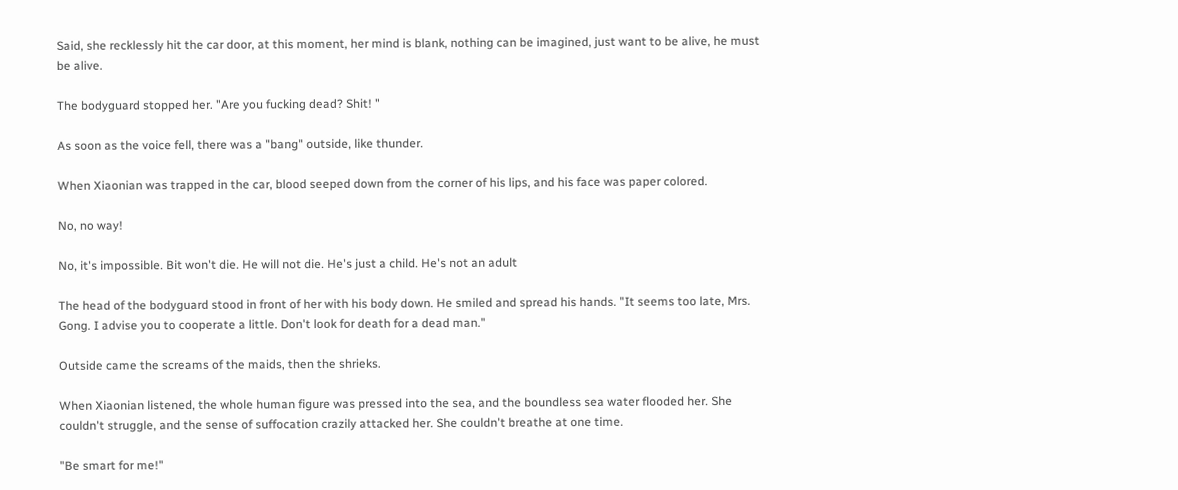Said, she recklessly hit the car door, at this moment, her mind is blank, nothing can be imagined, just want to be alive, he must be alive.

The bodyguard stopped her. "Are you fucking dead? Shit! "

As soon as the voice fell, there was a "bang" outside, like thunder.

When Xiaonian was trapped in the car, blood seeped down from the corner of his lips, and his face was paper colored.

No, no way!

No, it's impossible. Bit won't die. He will not die. He's just a child. He's not an adult

The head of the bodyguard stood in front of her with his body down. He smiled and spread his hands. "It seems too late, Mrs. Gong. I advise you to cooperate a little. Don't look for death for a dead man."

Outside came the screams of the maids, then the shrieks.

When Xiaonian listened, the whole human figure was pressed into the sea, and the boundless sea water flooded her. She couldn't struggle, and the sense of suffocation crazily attacked her. She couldn't breathe at one time.

"Be smart for me!"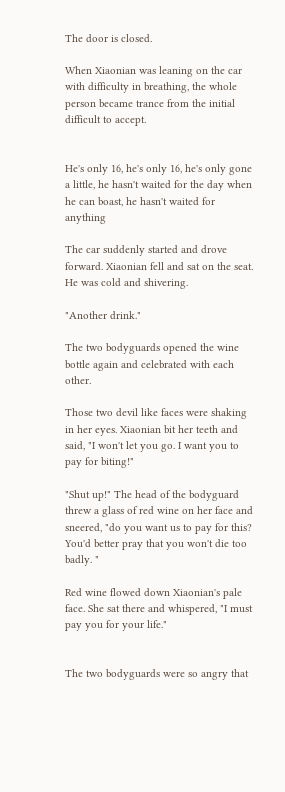The door is closed.

When Xiaonian was leaning on the car with difficulty in breathing, the whole person became trance from the initial difficult to accept.


He's only 16, he's only 16, he's only gone a little, he hasn't waited for the day when he can boast, he hasn't waited for anything

The car suddenly started and drove forward. Xiaonian fell and sat on the seat. He was cold and shivering.

"Another drink."

The two bodyguards opened the wine bottle again and celebrated with each other.

Those two devil like faces were shaking in her eyes. Xiaonian bit her teeth and said, "I won't let you go. I want you to pay for biting!"

"Shut up!" The head of the bodyguard threw a glass of red wine on her face and sneered, "do you want us to pay for this? You'd better pray that you won't die too badly. "

Red wine flowed down Xiaonian's pale face. She sat there and whispered, "I must pay you for your life."


The two bodyguards were so angry that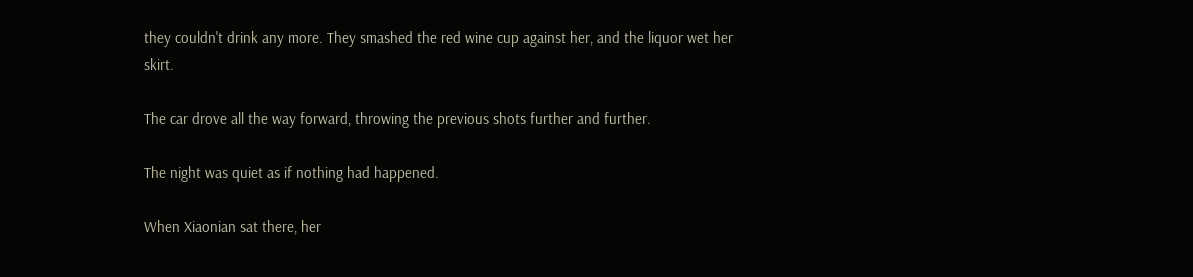they couldn't drink any more. They smashed the red wine cup against her, and the liquor wet her skirt.

The car drove all the way forward, throwing the previous shots further and further.

The night was quiet as if nothing had happened.

When Xiaonian sat there, her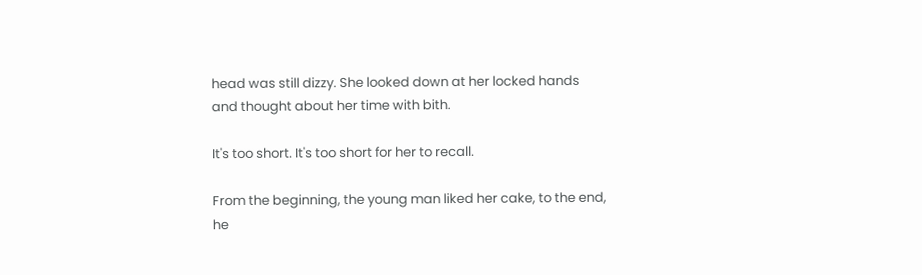head was still dizzy. She looked down at her locked hands and thought about her time with bith.

It's too short. It's too short for her to recall.

From the beginning, the young man liked her cake, to the end, he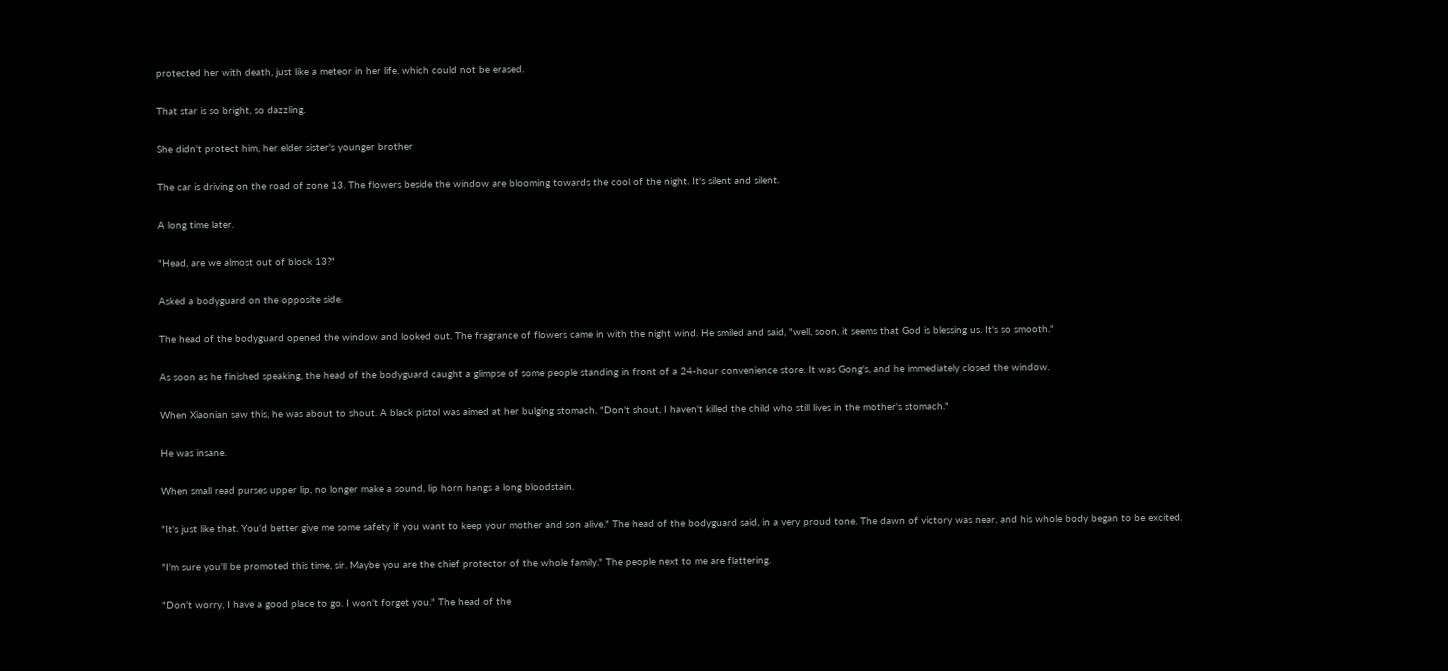protected her with death, just like a meteor in her life, which could not be erased.

That star is so bright, so dazzling.

She didn't protect him, her elder sister's younger brother

The car is driving on the road of zone 13. The flowers beside the window are blooming towards the cool of the night. It's silent and silent.

A long time later.

"Head, are we almost out of block 13?"

Asked a bodyguard on the opposite side.

The head of the bodyguard opened the window and looked out. The fragrance of flowers came in with the night wind. He smiled and said, "well, soon, it seems that God is blessing us. It's so smooth."

As soon as he finished speaking, the head of the bodyguard caught a glimpse of some people standing in front of a 24-hour convenience store. It was Gong's, and he immediately closed the window.

When Xiaonian saw this, he was about to shout. A black pistol was aimed at her bulging stomach. "Don't shout, I haven't killed the child who still lives in the mother's stomach."

He was insane.

When small read purses upper lip, no longer make a sound, lip horn hangs a long bloodstain.

"It's just like that. You'd better give me some safety if you want to keep your mother and son alive." The head of the bodyguard said, in a very proud tone. The dawn of victory was near, and his whole body began to be excited.

"I'm sure you'll be promoted this time, sir. Maybe you are the chief protector of the whole family." The people next to me are flattering.

"Don't worry, I have a good place to go. I won't forget you." The head of the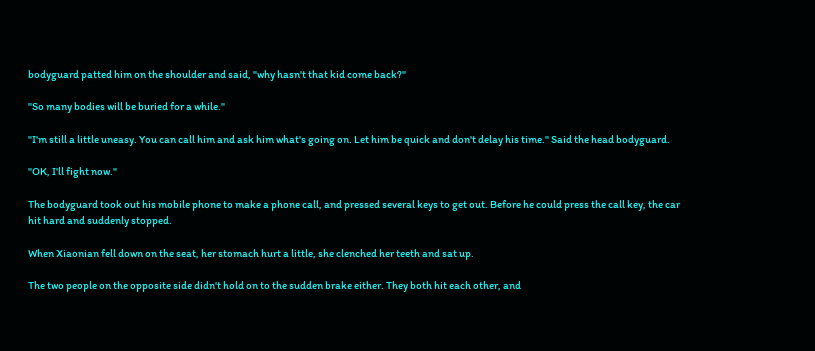bodyguard patted him on the shoulder and said, "why hasn't that kid come back?"

"So many bodies will be buried for a while."

"I'm still a little uneasy. You can call him and ask him what's going on. Let him be quick and don't delay his time." Said the head bodyguard.

"OK, I'll fight now."

The bodyguard took out his mobile phone to make a phone call, and pressed several keys to get out. Before he could press the call key, the car hit hard and suddenly stopped.

When Xiaonian fell down on the seat, her stomach hurt a little, she clenched her teeth and sat up.

The two people on the opposite side didn't hold on to the sudden brake either. They both hit each other, and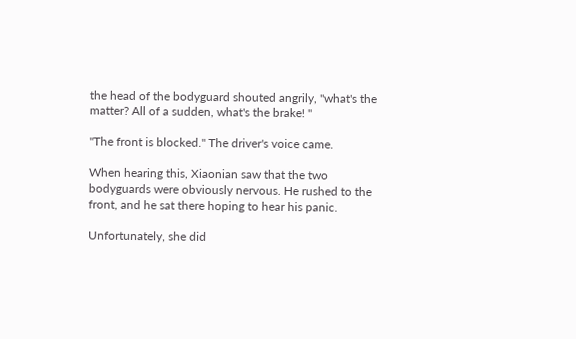the head of the bodyguard shouted angrily, "what's the matter? All of a sudden, what's the brake! "

"The front is blocked." The driver's voice came.

When hearing this, Xiaonian saw that the two bodyguards were obviously nervous. He rushed to the front, and he sat there hoping to hear his panic.

Unfortunately, she did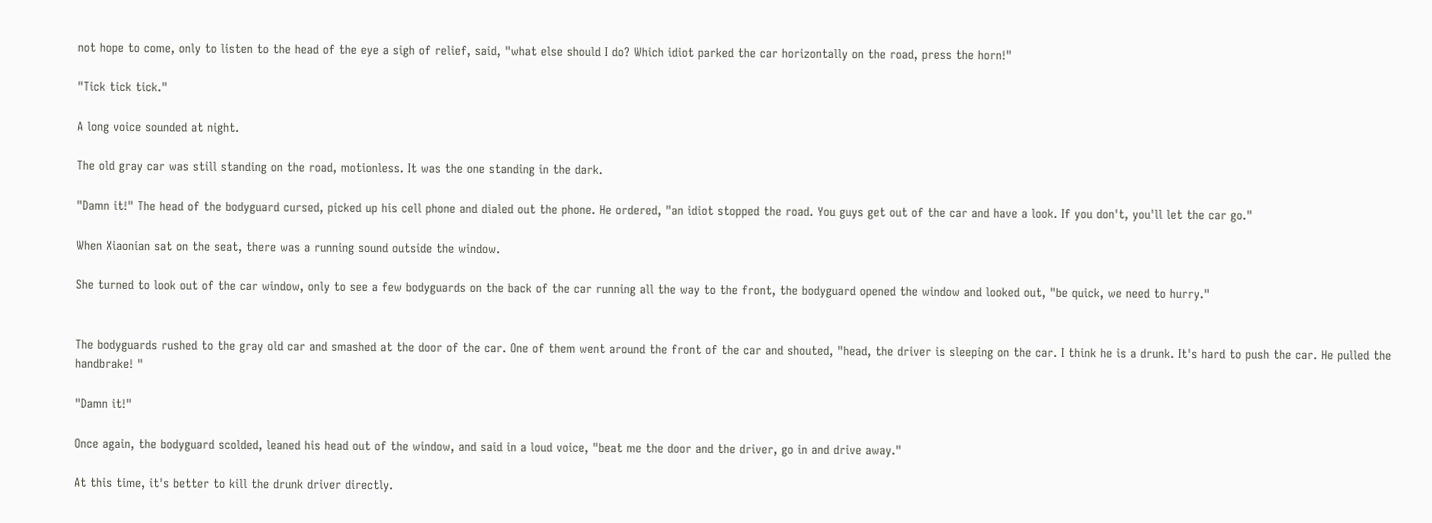not hope to come, only to listen to the head of the eye a sigh of relief, said, "what else should I do? Which idiot parked the car horizontally on the road, press the horn!"

"Tick tick tick."

A long voice sounded at night.

The old gray car was still standing on the road, motionless. It was the one standing in the dark.

"Damn it!" The head of the bodyguard cursed, picked up his cell phone and dialed out the phone. He ordered, "an idiot stopped the road. You guys get out of the car and have a look. If you don't, you'll let the car go."

When Xiaonian sat on the seat, there was a running sound outside the window.

She turned to look out of the car window, only to see a few bodyguards on the back of the car running all the way to the front, the bodyguard opened the window and looked out, "be quick, we need to hurry."


The bodyguards rushed to the gray old car and smashed at the door of the car. One of them went around the front of the car and shouted, "head, the driver is sleeping on the car. I think he is a drunk. It's hard to push the car. He pulled the handbrake! "

"Damn it!"

Once again, the bodyguard scolded, leaned his head out of the window, and said in a loud voice, "beat me the door and the driver, go in and drive away."

At this time, it's better to kill the drunk driver directly.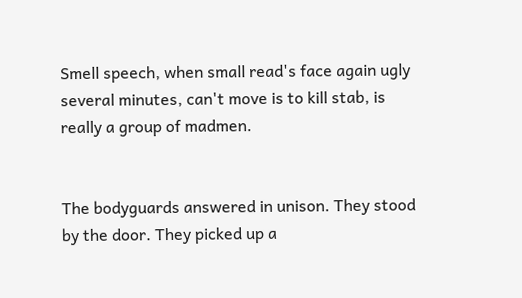Smell speech, when small read's face again ugly several minutes, can't move is to kill stab, is really a group of madmen.


The bodyguards answered in unison. They stood by the door. They picked up a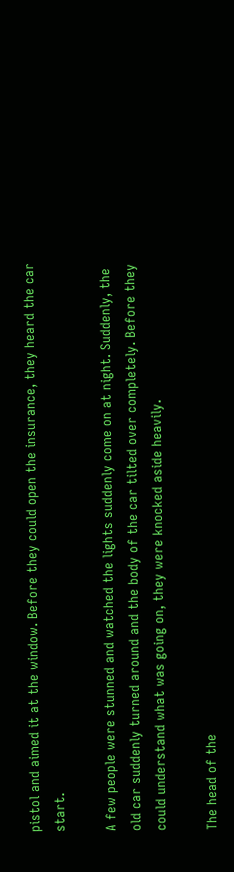pistol and aimed it at the window. Before they could open the insurance, they heard the car start.

A few people were stunned and watched the lights suddenly come on at night. Suddenly, the old car suddenly turned around and the body of the car tilted over completely. Before they could understand what was going on, they were knocked aside heavily.

The head of the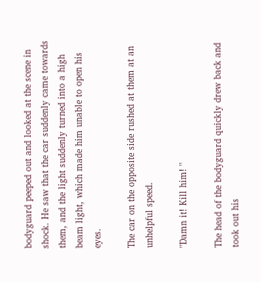bodyguard peeped out and looked at the scene in shock. He saw that the car suddenly came towards them, and the light suddenly turned into a high beam light, which made him unable to open his eyes.

The car on the opposite side rushed at them at an unhelpful speed.

"Damn it! Kill him! "

The head of the bodyguard quickly drew back and took out his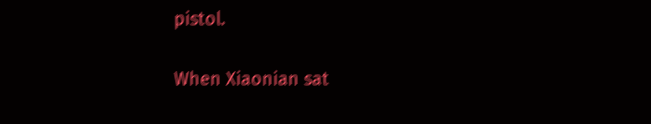pistol.

When Xiaonian sat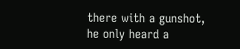there with a gunshot, he only heard a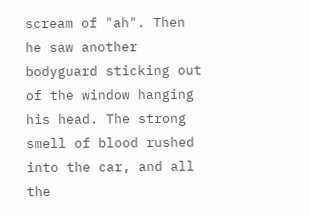scream of "ah". Then he saw another bodyguard sticking out of the window hanging his head. The strong smell of blood rushed into the car, and all the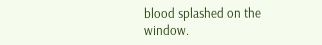blood splashed on the window.